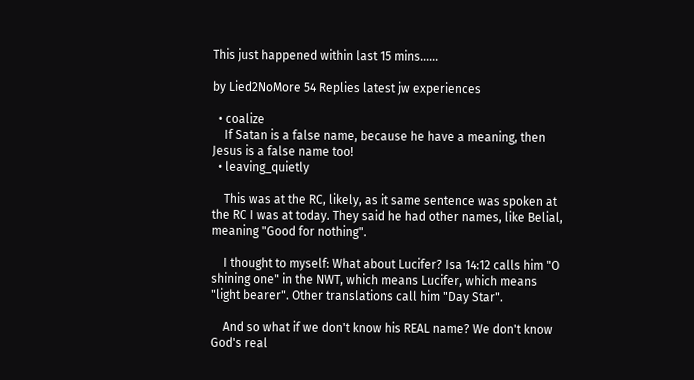This just happened within last 15 mins......

by Lied2NoMore 54 Replies latest jw experiences

  • coalize
    If Satan is a false name, because he have a meaning, then Jesus is a false name too!
  • leaving_quietly

    This was at the RC, likely, as it same sentence was spoken at the RC I was at today. They said he had other names, like Belial, meaning "Good for nothing".

    I thought to myself: What about Lucifer? Isa 14:12 calls him "O shining one" in the NWT, which means Lucifer, which means "light bearer". Other translations call him "Day Star".

    And so what if we don't know his REAL name? We don't know God's real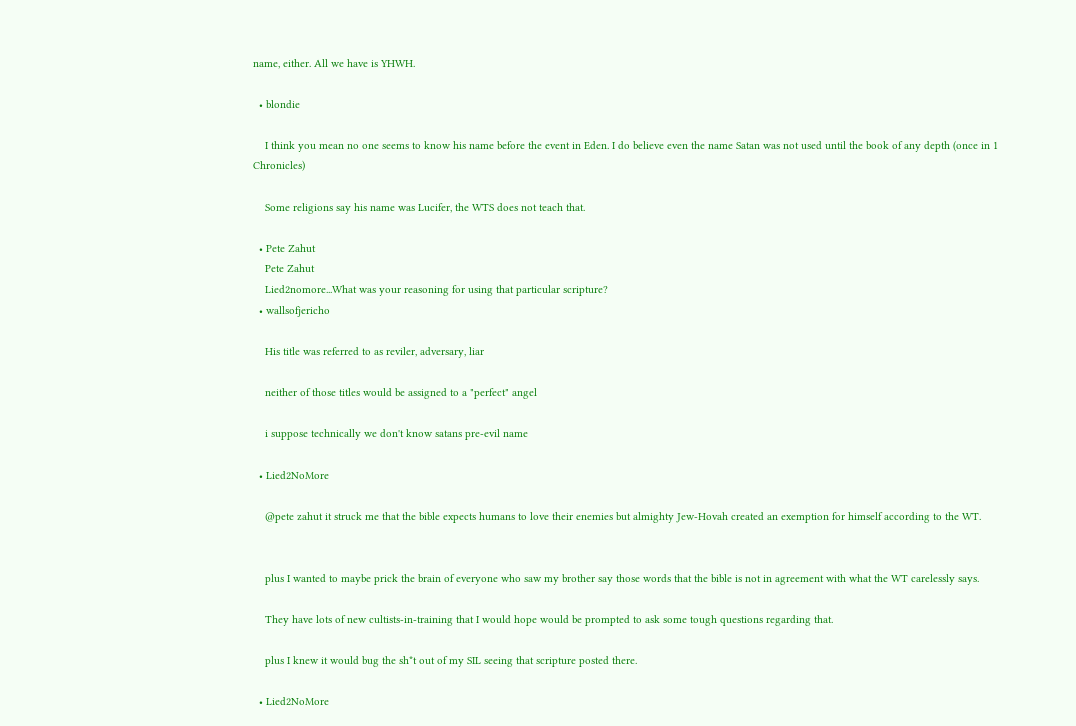name, either. All we have is YHWH.

  • blondie

    I think you mean no one seems to know his name before the event in Eden. I do believe even the name Satan was not used until the book of any depth (once in 1 Chronicles)

    Some religions say his name was Lucifer, the WTS does not teach that.

  • Pete Zahut
    Pete Zahut
    Lied2nomore...What was your reasoning for using that particular scripture?
  • wallsofjericho

    His title was referred to as reviler, adversary, liar

    neither of those titles would be assigned to a "perfect" angel

    i suppose technically we don't know satans pre-evil name

  • Lied2NoMore

    @pete zahut it struck me that the bible expects humans to love their enemies but almighty Jew-Hovah created an exemption for himself according to the WT.


    plus I wanted to maybe prick the brain of everyone who saw my brother say those words that the bible is not in agreement with what the WT carelessly says.

    They have lots of new cultists-in-training that I would hope would be prompted to ask some tough questions regarding that.

    plus I knew it would bug the sh*t out of my SIL seeing that scripture posted there.

  • Lied2NoMore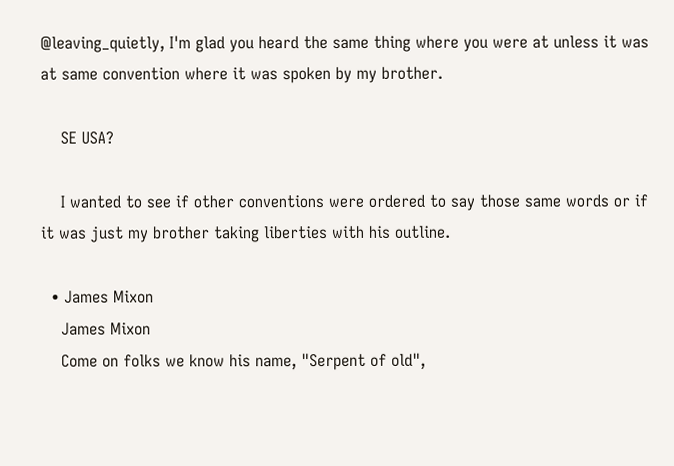@leaving_quietly, I'm glad you heard the same thing where you were at unless it was at same convention where it was spoken by my brother.

    SE USA?

    I wanted to see if other conventions were ordered to say those same words or if it was just my brother taking liberties with his outline.

  • James Mixon
    James Mixon
    Come on folks we know his name, "Serpent of old",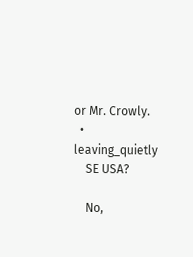or Mr. Crowly.
  • leaving_quietly
    SE USA?

    No,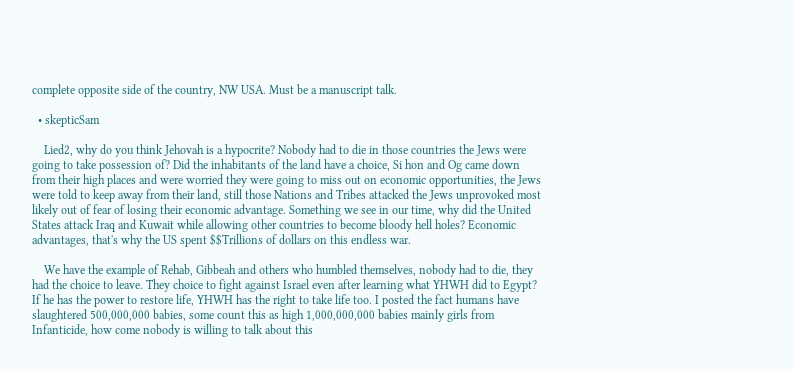complete opposite side of the country, NW USA. Must be a manuscript talk.

  • skepticSam

    Lied2, why do you think Jehovah is a hypocrite? Nobody had to die in those countries the Jews were going to take possession of? Did the inhabitants of the land have a choice, Si hon and Og came down from their high places and were worried they were going to miss out on economic opportunities, the Jews were told to keep away from their land, still those Nations and Tribes attacked the Jews unprovoked most likely out of fear of losing their economic advantage. Something we see in our time, why did the United States attack Iraq and Kuwait while allowing other countries to become bloody hell holes? Economic advantages, that's why the US spent $$Trillions of dollars on this endless war.

    We have the example of Rehab, Gibbeah and others who humbled themselves, nobody had to die, they had the choice to leave. They choice to fight against Israel even after learning what YHWH did to Egypt? If he has the power to restore life, YHWH has the right to take life too. I posted the fact humans have slaughtered 500,000,000 babies, some count this as high 1,000,000,000 babies mainly girls from Infanticide, how come nobody is willing to talk about this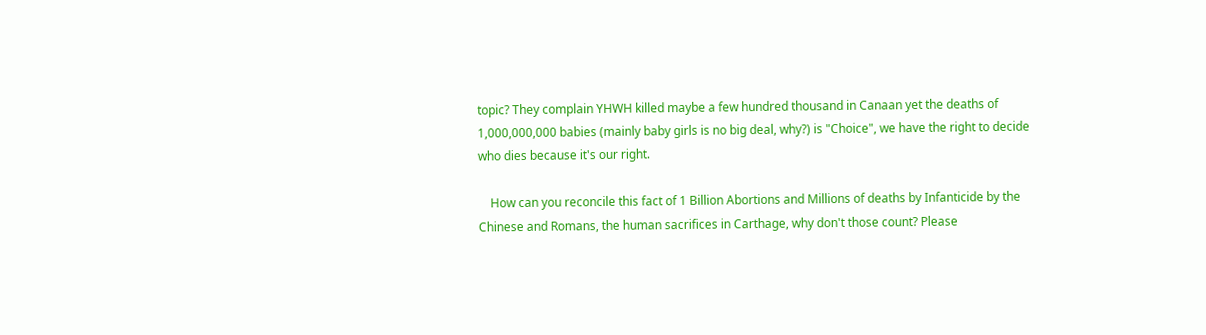topic? They complain YHWH killed maybe a few hundred thousand in Canaan yet the deaths of 1,000,000,000 babies (mainly baby girls is no big deal, why?) is "Choice", we have the right to decide who dies because it's our right.

    How can you reconcile this fact of 1 Billion Abortions and Millions of deaths by Infanticide by the Chinese and Romans, the human sacrifices in Carthage, why don't those count? Please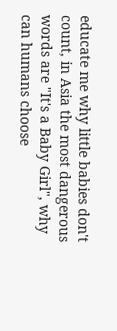educate me why little babies don't count, in Asia the most dangerous words are "It's a Baby Girl", why can humans choose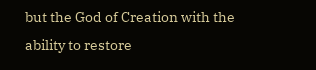but the God of Creation with the ability to restore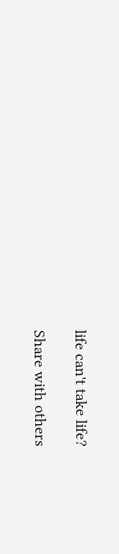life can't take life?

Share with others